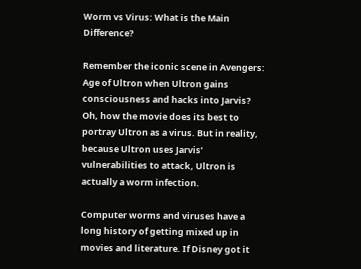Worm vs Virus: What is the Main Difference?

Remember the iconic scene in Avengers: Age of Ultron when Ultron gains consciousness and hacks into Jarvis? Oh, how the movie does its best to portray Ultron as a virus. But in reality, because Ultron uses Jarvis’ vulnerabilities to attack, Ultron is actually a worm infection.

Computer worms and viruses have a long history of getting mixed up in movies and literature. If Disney got it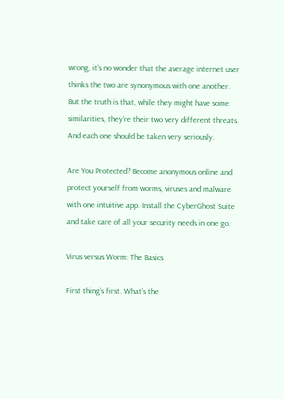wrong, it’s no wonder that the average internet user thinks the two are synonymous with one another. But the truth is that, while they might have some similarities, they’re their two very different threats. And each one should be taken very seriously.

Are You Protected? Become anonymous online and protect yourself from worms, viruses and malware with one intuitive app. Install the CyberGhost Suite and take care of all your security needs in one go.

Virus versus Worm: The Basics

First thing’s first. What’s the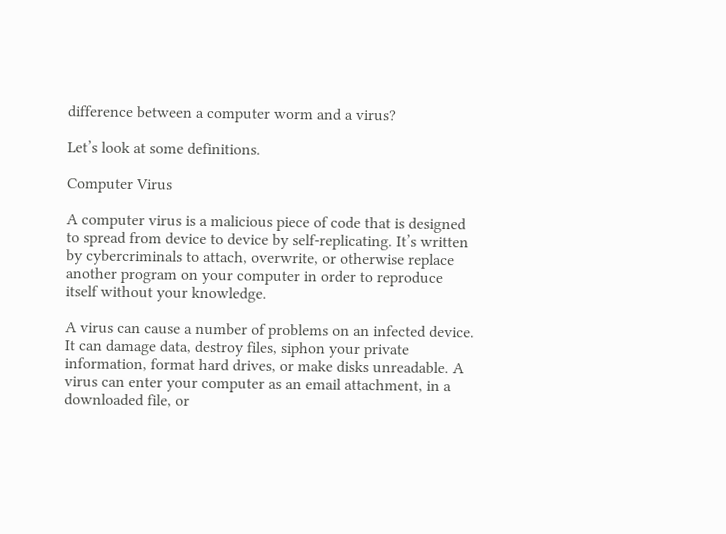difference between a computer worm and a virus?

Let’s look at some definitions.

Computer Virus

A computer virus is a malicious piece of code that is designed to spread from device to device by self-replicating. It’s written by cybercriminals to attach, overwrite, or otherwise replace another program on your computer in order to reproduce itself without your knowledge.

A virus can cause a number of problems on an infected device. It can damage data, destroy files, siphon your private information, format hard drives, or make disks unreadable. A virus can enter your computer as an email attachment, in a downloaded file, or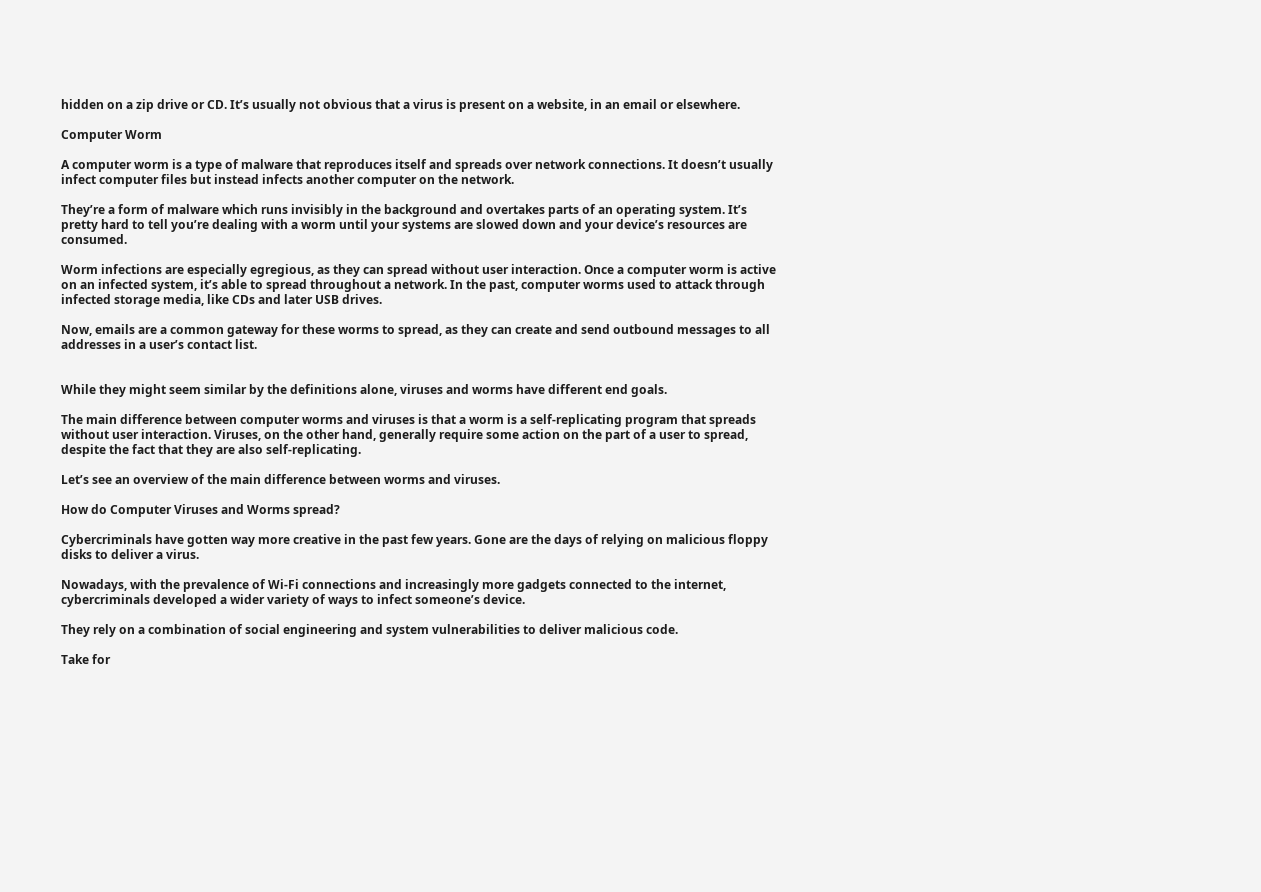hidden on a zip drive or CD. It’s usually not obvious that a virus is present on a website, in an email or elsewhere.

Computer Worm

A computer worm is a type of malware that reproduces itself and spreads over network connections. It doesn’t usually infect computer files but instead infects another computer on the network.

They’re a form of malware which runs invisibly in the background and overtakes parts of an operating system. It’s pretty hard to tell you’re dealing with a worm until your systems are slowed down and your device’s resources are consumed.

Worm infections are especially egregious, as they can spread without user interaction. Once a computer worm is active on an infected system, it’s able to spread throughout a network. In the past, computer worms used to attack through infected storage media, like CDs and later USB drives.

Now, emails are a common gateway for these worms to spread, as they can create and send outbound messages to all addresses in a user’s contact list.


While they might seem similar by the definitions alone, viruses and worms have different end goals.

The main difference between computer worms and viruses is that a worm is a self-replicating program that spreads without user interaction. Viruses, on the other hand, generally require some action on the part of a user to spread, despite the fact that they are also self-replicating.

Let’s see an overview of the main difference between worms and viruses.

How do Computer Viruses and Worms spread?

Cybercriminals have gotten way more creative in the past few years. Gone are the days of relying on malicious floppy disks to deliver a virus.

Nowadays, with the prevalence of Wi-Fi connections and increasingly more gadgets connected to the internet, cybercriminals developed a wider variety of ways to infect someone’s device.

They rely on a combination of social engineering and system vulnerabilities to deliver malicious code.

Take for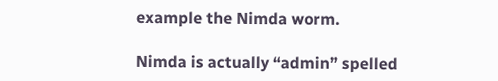example the Nimda worm.

Nimda is actually “admin” spelled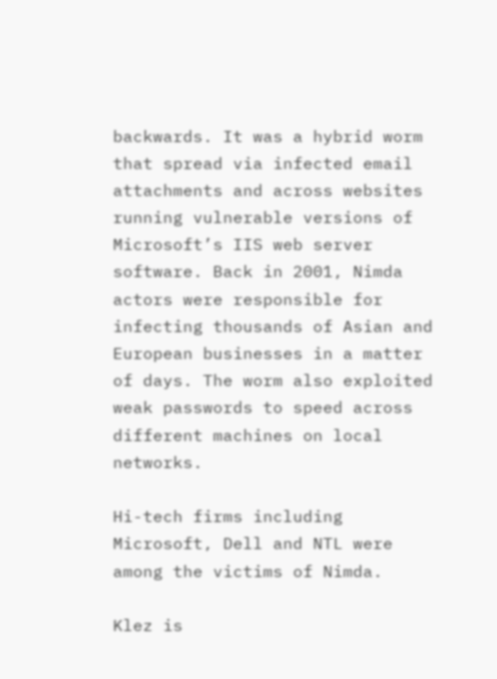backwards. It was a hybrid worm that spread via infected email attachments and across websites running vulnerable versions of Microsoft’s IIS web server software. Back in 2001, Nimda actors were responsible for infecting thousands of Asian and European businesses in a matter of days. The worm also exploited weak passwords to speed across different machines on local networks.

Hi-tech firms including Microsoft, Dell and NTL were among the victims of Nimda.

Klez is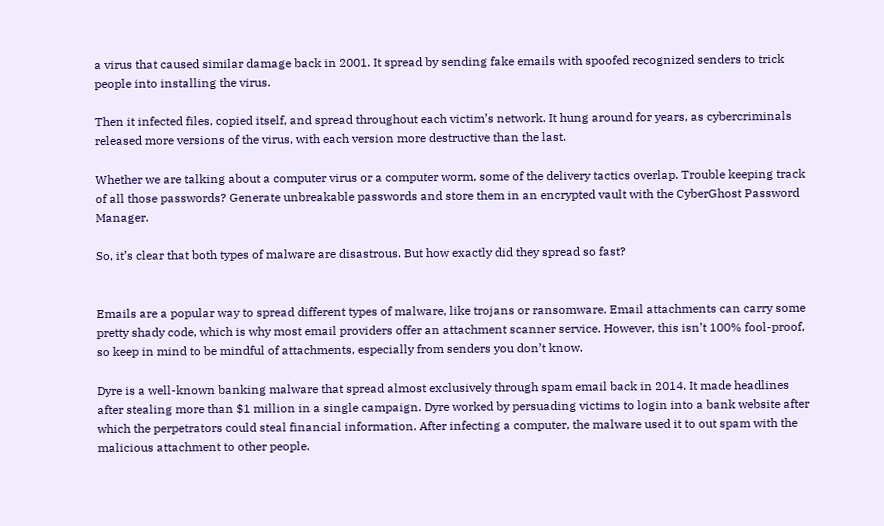a virus that caused similar damage back in 2001. It spread by sending fake emails with spoofed recognized senders to trick people into installing the virus.

Then it infected files, copied itself, and spread throughout each victim’s network. It hung around for years, as cybercriminals released more versions of the virus, with each version more destructive than the last.

Whether we are talking about a computer virus or a computer worm, some of the delivery tactics overlap. Trouble keeping track of all those passwords? Generate unbreakable passwords and store them in an encrypted vault with the CyberGhost Password Manager.

So, it’s clear that both types of malware are disastrous. But how exactly did they spread so fast?


Emails are a popular way to spread different types of malware, like trojans or ransomware. Email attachments can carry some pretty shady code, which is why most email providers offer an attachment scanner service. However, this isn’t 100% fool-proof, so keep in mind to be mindful of attachments, especially from senders you don’t know.

Dyre is a well-known banking malware that spread almost exclusively through spam email back in 2014. It made headlines after stealing more than $1 million in a single campaign. Dyre worked by persuading victims to login into a bank website after which the perpetrators could steal financial information. After infecting a computer, the malware used it to out spam with the malicious attachment to other people.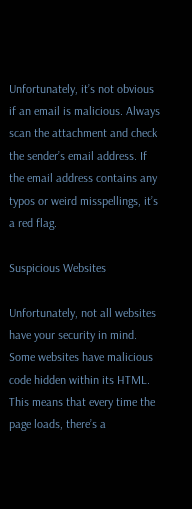Unfortunately, it’s not obvious if an email is malicious. Always scan the attachment and check the sender’s email address. If the email address contains any typos or weird misspellings, it’s a red flag.

Suspicious Websites

Unfortunately, not all websites have your security in mind. Some websites have malicious code hidden within its HTML. This means that every time the page loads, there’s a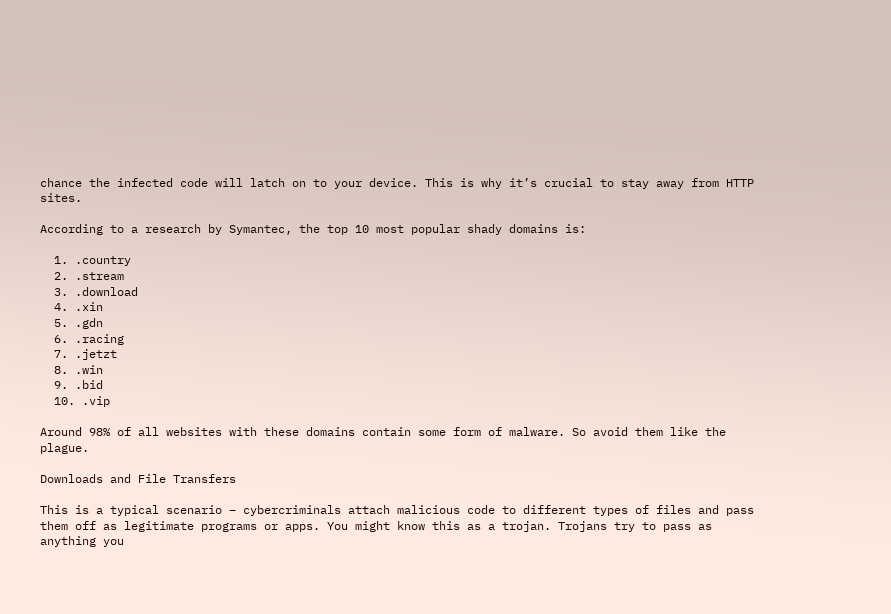chance the infected code will latch on to your device. This is why it’s crucial to stay away from HTTP sites.

According to a research by Symantec, the top 10 most popular shady domains is:

  1. .country
  2. .stream
  3. .download
  4. .xin
  5. .gdn
  6. .racing
  7. .jetzt
  8. .win
  9. .bid
  10. .vip

Around 98% of all websites with these domains contain some form of malware. So avoid them like the plague.

Downloads and File Transfers

This is a typical scenario – cybercriminals attach malicious code to different types of files and pass them off as legitimate programs or apps. You might know this as a trojan. Trojans try to pass as anything you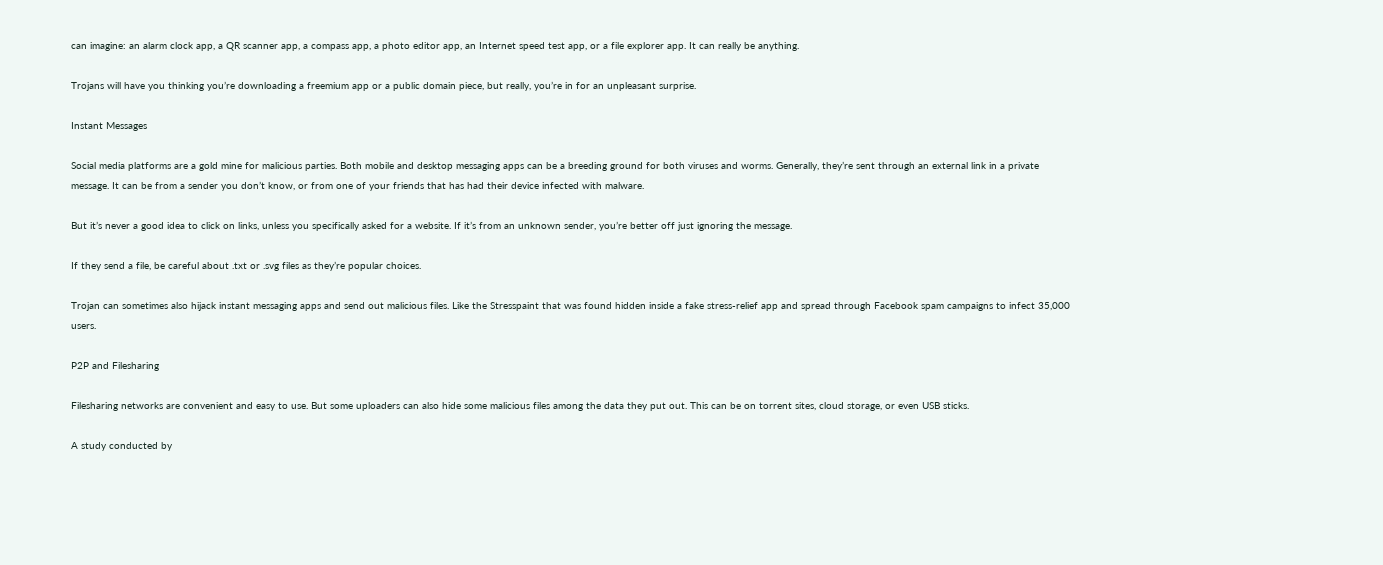can imagine: an alarm clock app, a QR scanner app, a compass app, a photo editor app, an Internet speed test app, or a file explorer app. It can really be anything.

Trojans will have you thinking you’re downloading a freemium app or a public domain piece, but really, you’re in for an unpleasant surprise.

Instant Messages

Social media platforms are a gold mine for malicious parties. Both mobile and desktop messaging apps can be a breeding ground for both viruses and worms. Generally, they’re sent through an external link in a private message. It can be from a sender you don’t know, or from one of your friends that has had their device infected with malware.

But it’s never a good idea to click on links, unless you specifically asked for a website. If it’s from an unknown sender, you’re better off just ignoring the message.

If they send a file, be careful about .txt or .svg files as they’re popular choices.

Trojan can sometimes also hijack instant messaging apps and send out malicious files. Like the Stresspaint that was found hidden inside a fake stress-relief app and spread through Facebook spam campaigns to infect 35,000 users.

P2P and Filesharing

Filesharing networks are convenient and easy to use. But some uploaders can also hide some malicious files among the data they put out. This can be on torrent sites, cloud storage, or even USB sticks.

A study conducted by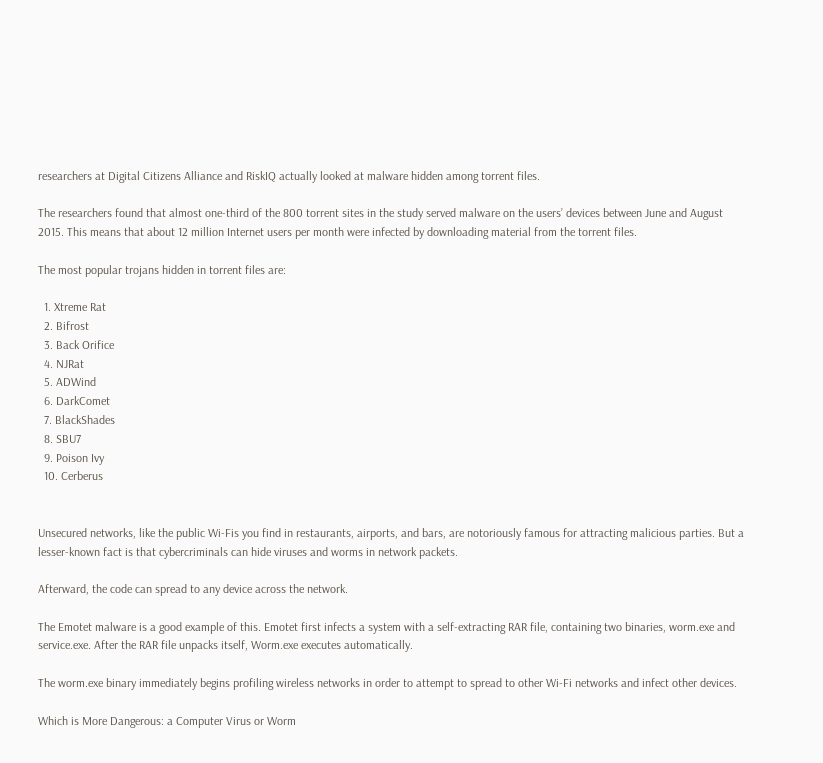researchers at Digital Citizens Alliance and RiskIQ actually looked at malware hidden among torrent files.

The researchers found that almost one-third of the 800 torrent sites in the study served malware on the users’ devices between June and August 2015. This means that about 12 million Internet users per month were infected by downloading material from the torrent files.

The most popular trojans hidden in torrent files are:

  1. Xtreme Rat
  2. Bifrost
  3. Back Orifice
  4. NJRat
  5. ADWind
  6. DarkComet
  7. BlackShades
  8. SBU7
  9. Poison Ivy
  10. Cerberus


Unsecured networks, like the public Wi-Fis you find in restaurants, airports, and bars, are notoriously famous for attracting malicious parties. But a lesser-known fact is that cybercriminals can hide viruses and worms in network packets.

Afterward, the code can spread to any device across the network.

The Emotet malware is a good example of this. Emotet first infects a system with a self-extracting RAR file, containing two binaries, worm.exe and service.exe. After the RAR file unpacks itself, Worm.exe executes automatically.

The worm.exe binary immediately begins profiling wireless networks in order to attempt to spread to other Wi-Fi networks and infect other devices.

Which is More Dangerous: a Computer Virus or Worm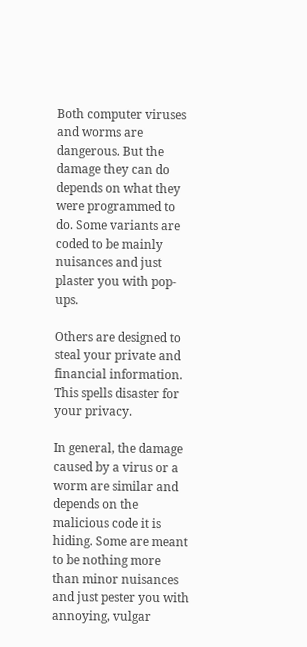Both computer viruses and worms are dangerous. But the damage they can do depends on what they were programmed to do. Some variants are coded to be mainly nuisances and just plaster you with pop-ups.

Others are designed to steal your private and financial information. This spells disaster for your privacy.

In general, the damage caused by a virus or a worm are similar and depends on the malicious code it is hiding. Some are meant to be nothing more than minor nuisances and just pester you with annoying, vulgar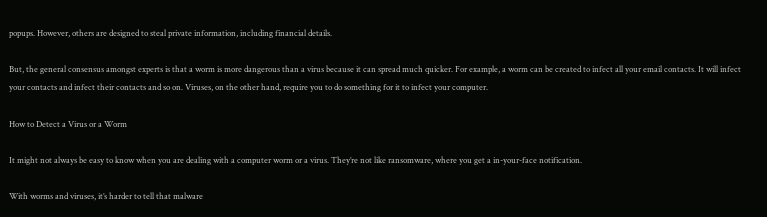popups. However, others are designed to steal private information, including financial details.

But, the general consensus amongst experts is that a worm is more dangerous than a virus because it can spread much quicker. For example, a worm can be created to infect all your email contacts. It will infect your contacts and infect their contacts and so on. Viruses, on the other hand, require you to do something for it to infect your computer.

How to Detect a Virus or a Worm

It might not always be easy to know when you are dealing with a computer worm or a virus. They’re not like ransomware, where you get a in-your-face notification.

With worms and viruses, it’s harder to tell that malware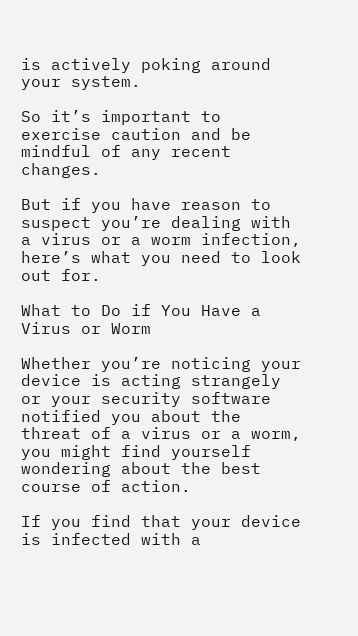is actively poking around your system.

So it’s important to exercise caution and be mindful of any recent changes.

But if you have reason to suspect you’re dealing with a virus or a worm infection, here’s what you need to look out for.

What to Do if You Have a Virus or Worm

Whether you’re noticing your device is acting strangely or your security software notified you about the threat of a virus or a worm, you might find yourself wondering about the best course of action.

If you find that your device is infected with a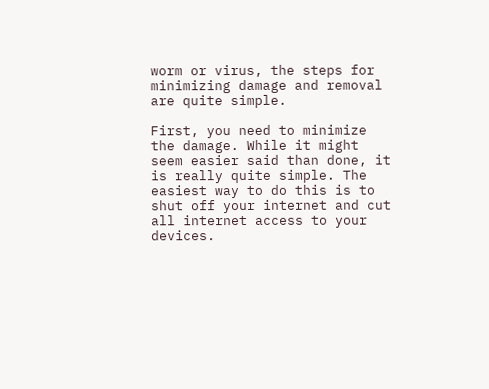worm or virus, the steps for minimizing damage and removal are quite simple.

First, you need to minimize the damage. While it might seem easier said than done, it is really quite simple. The easiest way to do this is to shut off your internet and cut all internet access to your devices.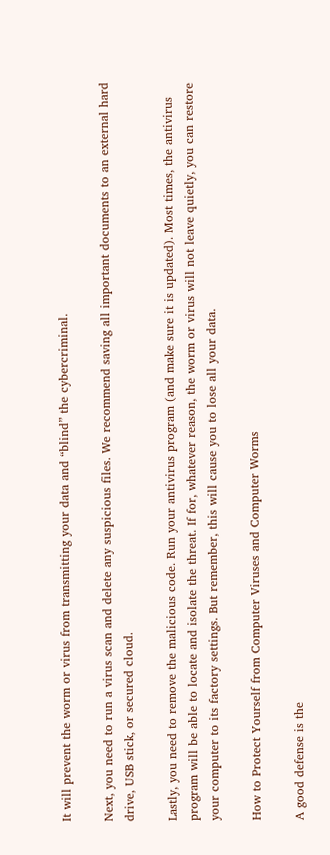It will prevent the worm or virus from transmitting your data and “blind” the cybercriminal.

Next, you need to run a virus scan and delete any suspicious files. We recommend saving all important documents to an external hard drive, USB stick, or secured cloud.

Lastly, you need to remove the malicious code. Run your antivirus program (and make sure it is updated). Most times, the antivirus program will be able to locate and isolate the threat. If for, whatever reason, the worm or virus will not leave quietly, you can restore your computer to its factory settings. But remember, this will cause you to lose all your data.

How to Protect Yourself from Computer Viruses and Computer Worms

A good defense is the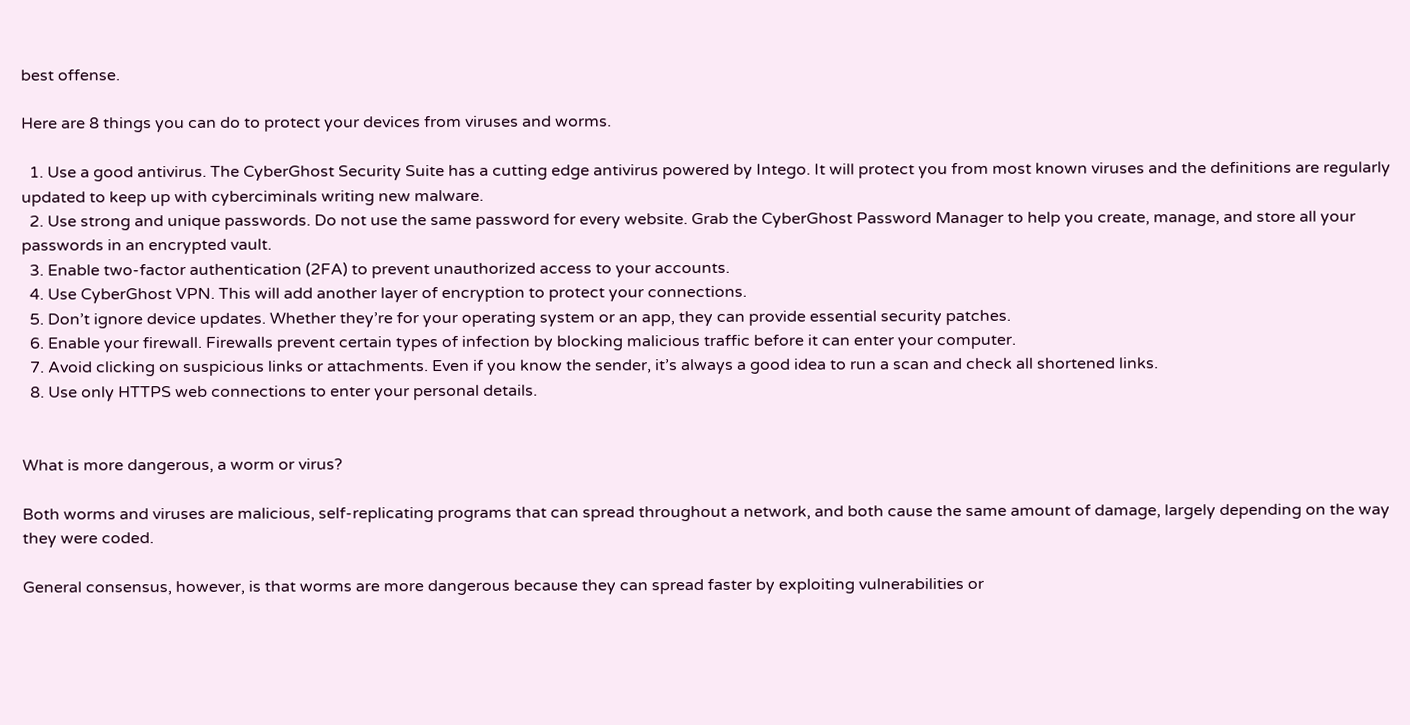best offense.

Here are 8 things you can do to protect your devices from viruses and worms.

  1. Use a good antivirus. The CyberGhost Security Suite has a cutting edge antivirus powered by Intego. It will protect you from most known viruses and the definitions are regularly updated to keep up with cyberciminals writing new malware.
  2. Use strong and unique passwords. Do not use the same password for every website. Grab the CyberGhost Password Manager to help you create, manage, and store all your passwords in an encrypted vault.
  3. Enable two-factor authentication (2FA) to prevent unauthorized access to your accounts.
  4. Use CyberGhost VPN. This will add another layer of encryption to protect your connections.
  5. Don’t ignore device updates. Whether they’re for your operating system or an app, they can provide essential security patches.
  6. Enable your firewall. Firewalls prevent certain types of infection by blocking malicious traffic before it can enter your computer.
  7. Avoid clicking on suspicious links or attachments. Even if you know the sender, it’s always a good idea to run a scan and check all shortened links.
  8. Use only HTTPS web connections to enter your personal details.


What is more dangerous, a worm or virus?

Both worms and viruses are malicious, self-replicating programs that can spread throughout a network, and both cause the same amount of damage, largely depending on the way they were coded.

General consensus, however, is that worms are more dangerous because they can spread faster by exploiting vulnerabilities or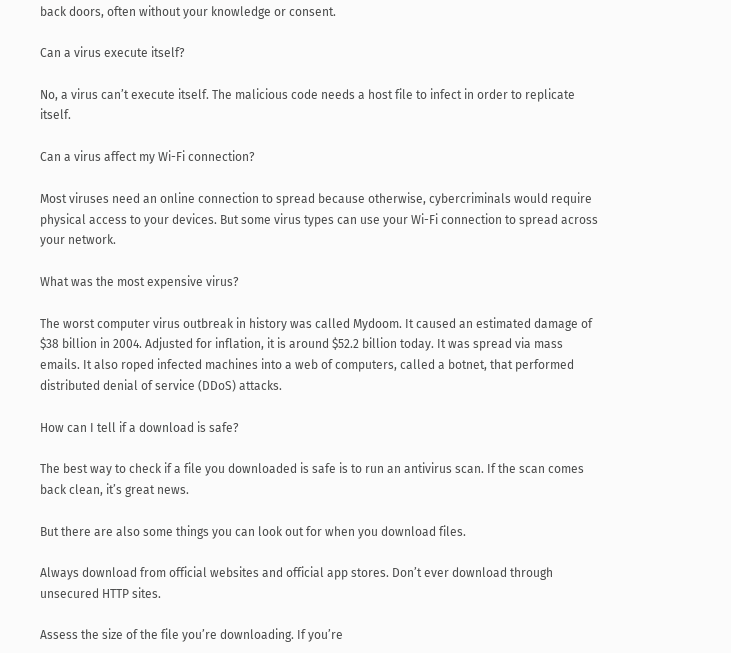back doors, often without your knowledge or consent.

Can a virus execute itself?

No, a virus can’t execute itself. The malicious code needs a host file to infect in order to replicate itself.

Can a virus affect my Wi-Fi connection?

Most viruses need an online connection to spread because otherwise, cybercriminals would require physical access to your devices. But some virus types can use your Wi-Fi connection to spread across your network.

What was the most expensive virus?

The worst computer virus outbreak in history was called Mydoom. It caused an estimated damage of $38 billion in 2004. Adjusted for inflation, it is around $52.2 billion today. It was spread via mass emails. It also roped infected machines into a web of computers, called a botnet, that performed distributed denial of service (DDoS) attacks.

How can I tell if a download is safe?

The best way to check if a file you downloaded is safe is to run an antivirus scan. If the scan comes back clean, it’s great news.

But there are also some things you can look out for when you download files.

Always download from official websites and official app stores. Don’t ever download through unsecured HTTP sites.

Assess the size of the file you’re downloading. If you’re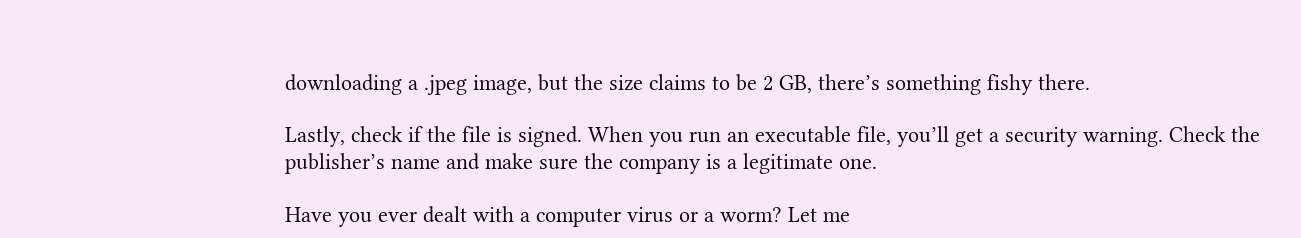downloading a .jpeg image, but the size claims to be 2 GB, there’s something fishy there.

Lastly, check if the file is signed. When you run an executable file, you’ll get a security warning. Check the publisher’s name and make sure the company is a legitimate one.

Have you ever dealt with a computer virus or a worm? Let me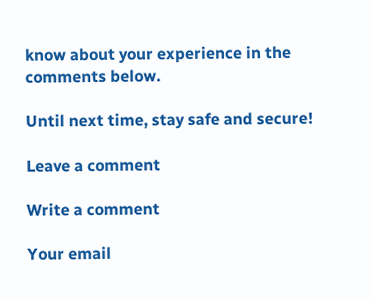know about your experience in the comments below.

Until next time, stay safe and secure!

Leave a comment

Write a comment

Your email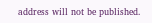address will not be published.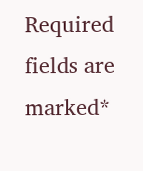Required fields are marked*